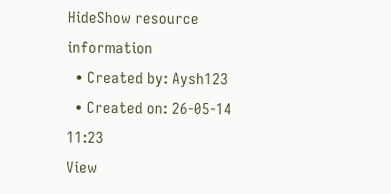HideShow resource information
  • Created by: Aysh123
  • Created on: 26-05-14 11:23
View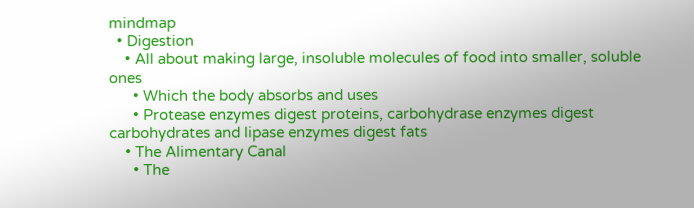mindmap
  • Digestion
    • All about making large, insoluble molecules of food into smaller, soluble ones
      • Which the body absorbs and uses
      • Protease enzymes digest proteins, carbohydrase enzymes digest carbohydrates and lipase enzymes digest fats
    • The Alimentary Canal
      • The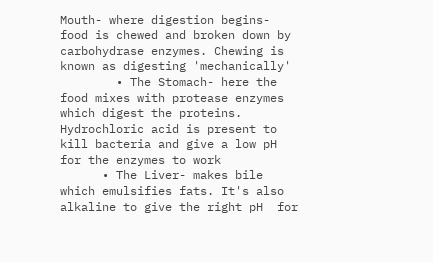Mouth- where digestion begins- food is chewed and broken down by carbohydrase enzymes. Chewing is known as digesting 'mechanically'
        • The Stomach- here the food mixes with protease enzymes which digest the proteins. Hydrochloric acid is present to kill bacteria and give a low pH for the enzymes to work
      • The Liver- makes bile which emulsifies fats. It's also alkaline to give the right pH  for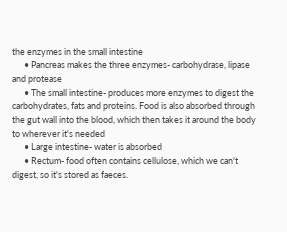the enzymes in the small intestine
      • Pancreas makes the three enzymes- carbohydrase, lipase and protease
      • The small intestine- produces more enzymes to digest the carbohydrates, fats and proteins. Food is also absorbed through the gut wall into the blood, which then takes it around the body to wherever it's needed
      • Large intestine- water is absorbed
      • Rectum- food often contains cellulose, which we can't digest, so it's stored as faeces.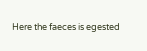Here the faeces is egested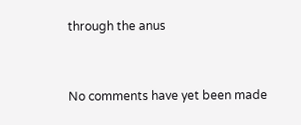through the anus


No comments have yet been made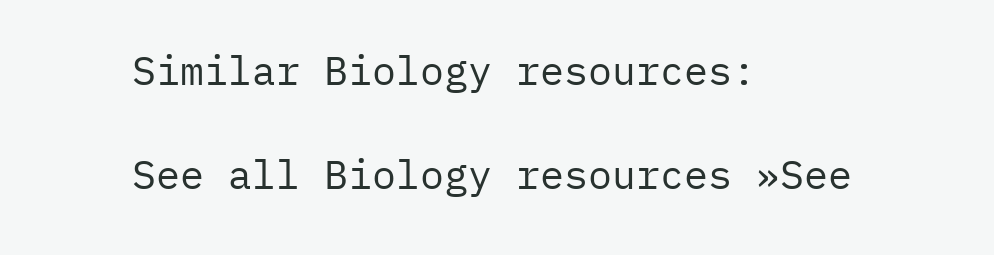Similar Biology resources:

See all Biology resources »See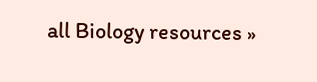all Biology resources »